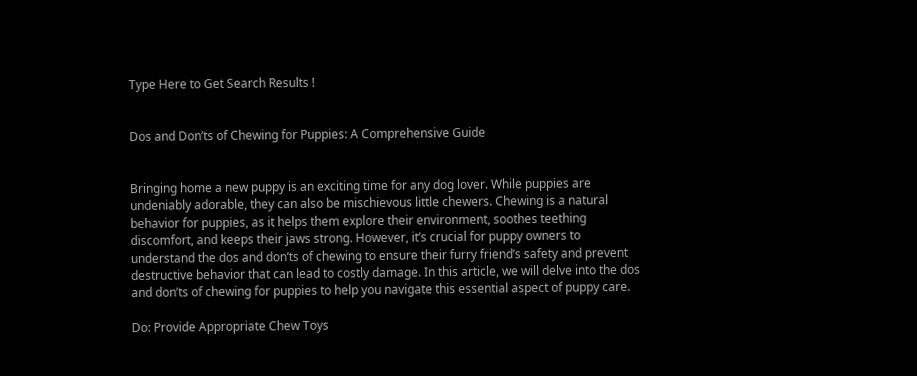Type Here to Get Search Results !


Dos and Don’ts of Chewing for Puppies: A Comprehensive Guide


Bringing home a new puppy is an exciting time for any dog lover. While puppies are undeniably adorable, they can also be mischievous little chewers. Chewing is a natural behavior for puppies, as it helps them explore their environment, soothes teething discomfort, and keeps their jaws strong. However, it’s crucial for puppy owners to understand the dos and don’ts of chewing to ensure their furry friend’s safety and prevent destructive behavior that can lead to costly damage. In this article, we will delve into the dos and don’ts of chewing for puppies to help you navigate this essential aspect of puppy care.

Do: Provide Appropriate Chew Toys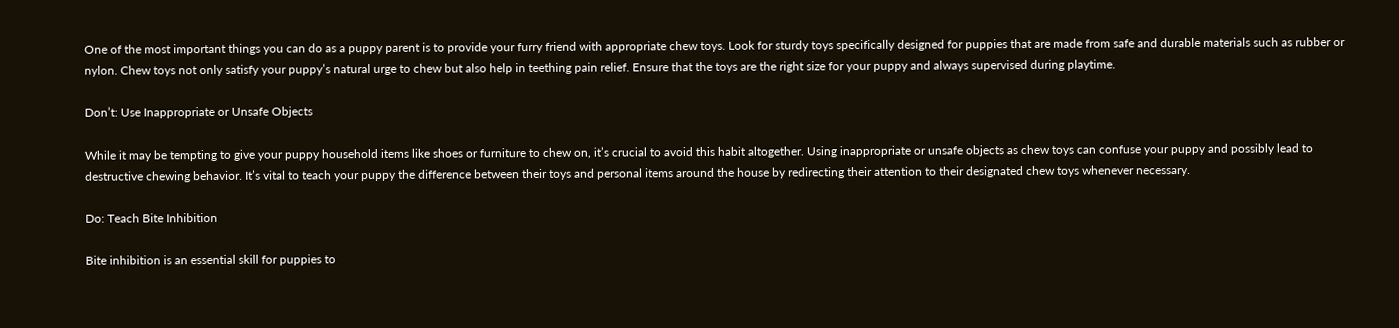One of the most important things you can do as a puppy parent is to provide your furry friend with appropriate chew toys. Look for sturdy toys specifically designed for puppies that are made from safe and durable materials such as rubber or nylon. Chew toys not only satisfy your puppy’s natural urge to chew but also help in teething pain relief. Ensure that the toys are the right size for your puppy and always supervised during playtime.

Don’t: Use Inappropriate or Unsafe Objects

While it may be tempting to give your puppy household items like shoes or furniture to chew on, it’s crucial to avoid this habit altogether. Using inappropriate or unsafe objects as chew toys can confuse your puppy and possibly lead to destructive chewing behavior. It’s vital to teach your puppy the difference between their toys and personal items around the house by redirecting their attention to their designated chew toys whenever necessary.

Do: Teach Bite Inhibition

Bite inhibition is an essential skill for puppies to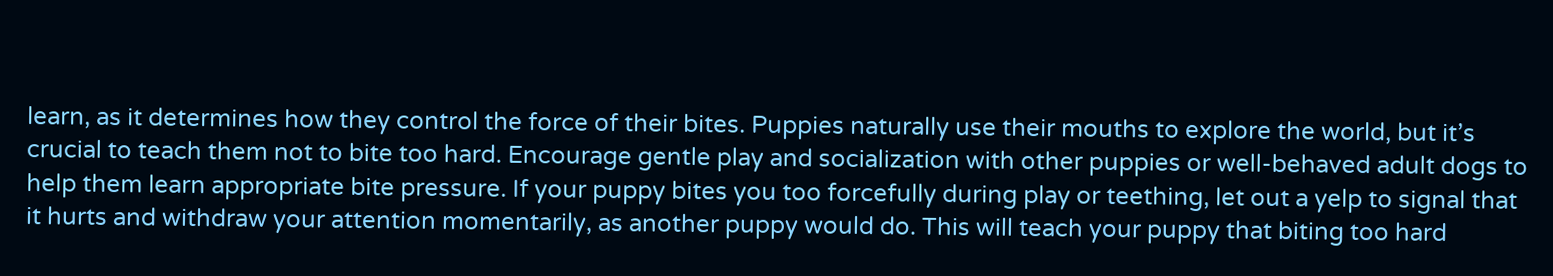learn, as it determines how they control the force of their bites. Puppies naturally use their mouths to explore the world, but it’s crucial to teach them not to bite too hard. Encourage gentle play and socialization with other puppies or well-behaved adult dogs to help them learn appropriate bite pressure. If your puppy bites you too forcefully during play or teething, let out a yelp to signal that it hurts and withdraw your attention momentarily, as another puppy would do. This will teach your puppy that biting too hard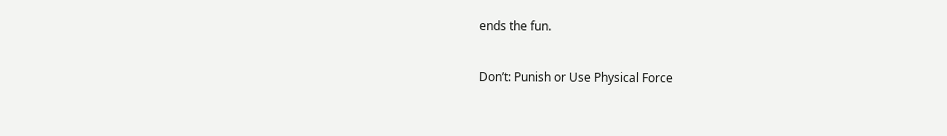ends the fun.

Don’t: Punish or Use Physical Force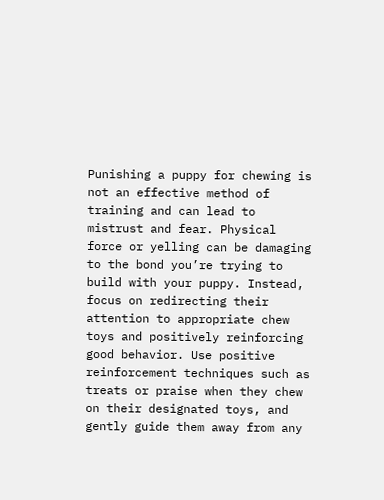Punishing a puppy for chewing is not an effective method of training and can lead to mistrust and fear. Physical force or yelling can be damaging to the bond you’re trying to build with your puppy. Instead, focus on redirecting their attention to appropriate chew toys and positively reinforcing good behavior. Use positive reinforcement techniques such as treats or praise when they chew on their designated toys, and gently guide them away from any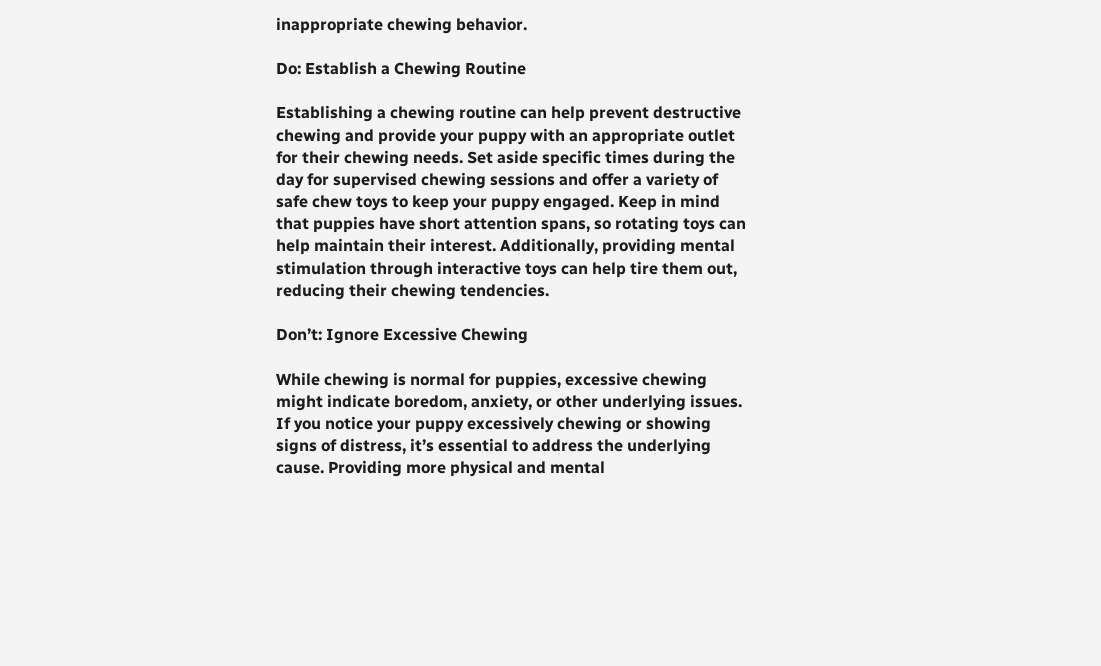inappropriate chewing behavior.

Do: Establish a Chewing Routine

Establishing a chewing routine can help prevent destructive chewing and provide your puppy with an appropriate outlet for their chewing needs. Set aside specific times during the day for supervised chewing sessions and offer a variety of safe chew toys to keep your puppy engaged. Keep in mind that puppies have short attention spans, so rotating toys can help maintain their interest. Additionally, providing mental stimulation through interactive toys can help tire them out, reducing their chewing tendencies.

Don’t: Ignore Excessive Chewing

While chewing is normal for puppies, excessive chewing might indicate boredom, anxiety, or other underlying issues. If you notice your puppy excessively chewing or showing signs of distress, it’s essential to address the underlying cause. Providing more physical and mental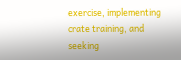exercise, implementing crate training, and seeking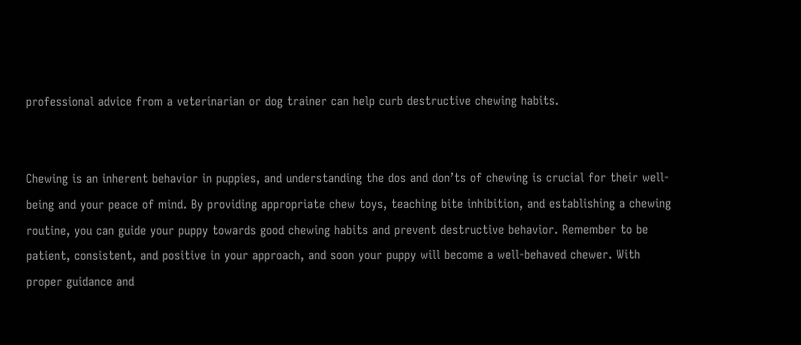professional advice from a veterinarian or dog trainer can help curb destructive chewing habits.


Chewing is an inherent behavior in puppies, and understanding the dos and don’ts of chewing is crucial for their well-being and your peace of mind. By providing appropriate chew toys, teaching bite inhibition, and establishing a chewing routine, you can guide your puppy towards good chewing habits and prevent destructive behavior. Remember to be patient, consistent, and positive in your approach, and soon your puppy will become a well-behaved chewer. With proper guidance and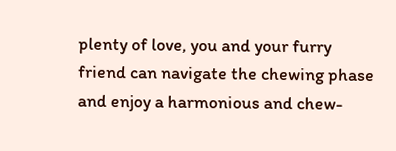plenty of love, you and your furry friend can navigate the chewing phase and enjoy a harmonious and chew-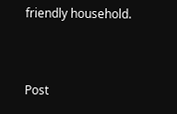friendly household.


Post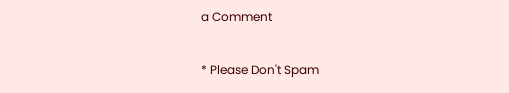a Comment

* Please Don't Spam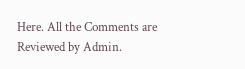Here. All the Comments are Reviewed by Admin.